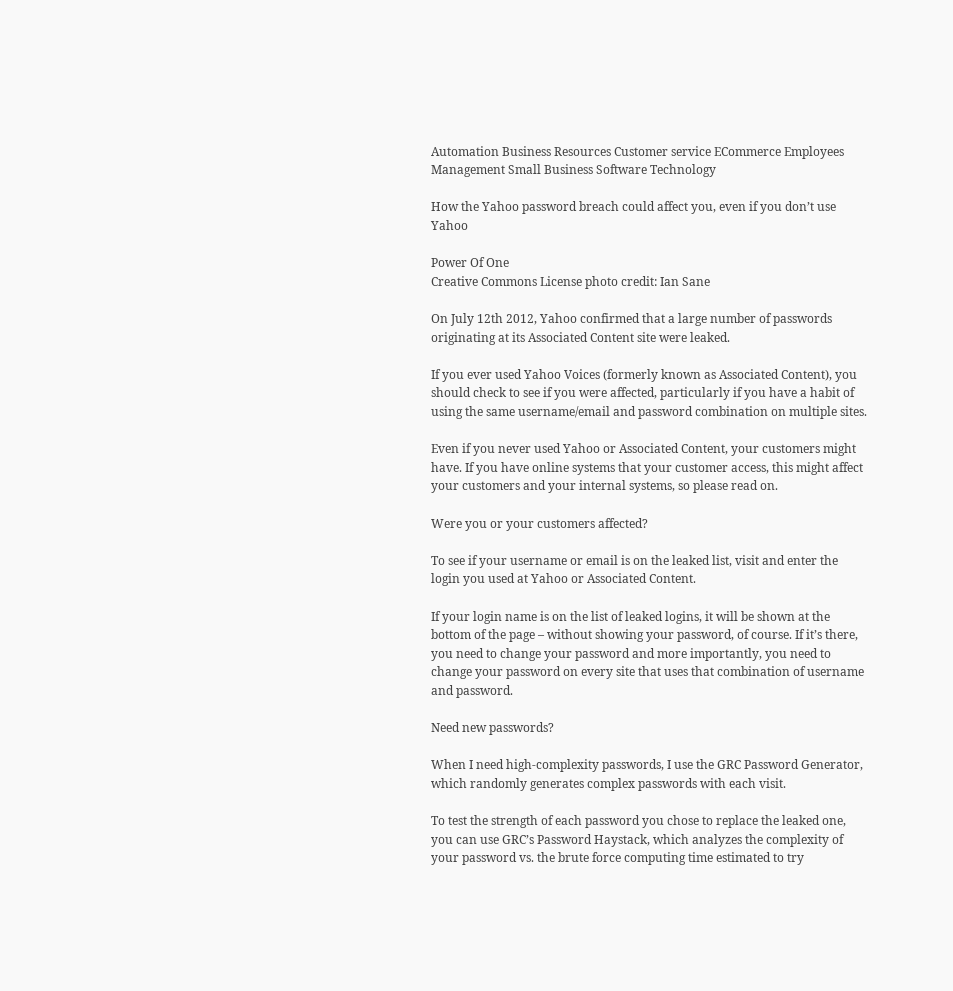Automation Business Resources Customer service ECommerce Employees Management Small Business Software Technology

How the Yahoo password breach could affect you, even if you don’t use Yahoo

Power Of One
Creative Commons License photo credit: Ian Sane

On July 12th 2012, Yahoo confirmed that a large number of passwords originating at its Associated Content site were leaked.

If you ever used Yahoo Voices (formerly known as Associated Content), you should check to see if you were affected, particularly if you have a habit of using the same username/email and password combination on multiple sites.

Even if you never used Yahoo or Associated Content, your customers might have. If you have online systems that your customer access, this might affect your customers and your internal systems, so please read on.

Were you or your customers affected?

To see if your username or email is on the leaked list, visit and enter the login you used at Yahoo or Associated Content.

If your login name is on the list of leaked logins, it will be shown at the bottom of the page – without showing your password, of course. If it’s there, you need to change your password and more importantly, you need to change your password on every site that uses that combination of username and password.

Need new passwords?

When I need high-complexity passwords, I use the GRC Password Generator, which randomly generates complex passwords with each visit.

To test the strength of each password you chose to replace the leaked one, you can use GRC’s Password Haystack, which analyzes the complexity of your password vs. the brute force computing time estimated to try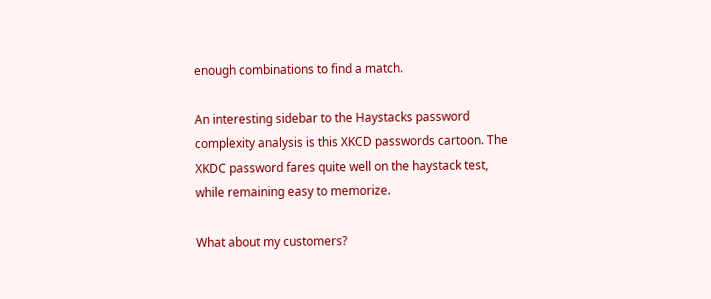enough combinations to find a match.

An interesting sidebar to the Haystacks password complexity analysis is this XKCD passwords cartoon. The XKDC password fares quite well on the haystack test, while remaining easy to memorize.

What about my customers?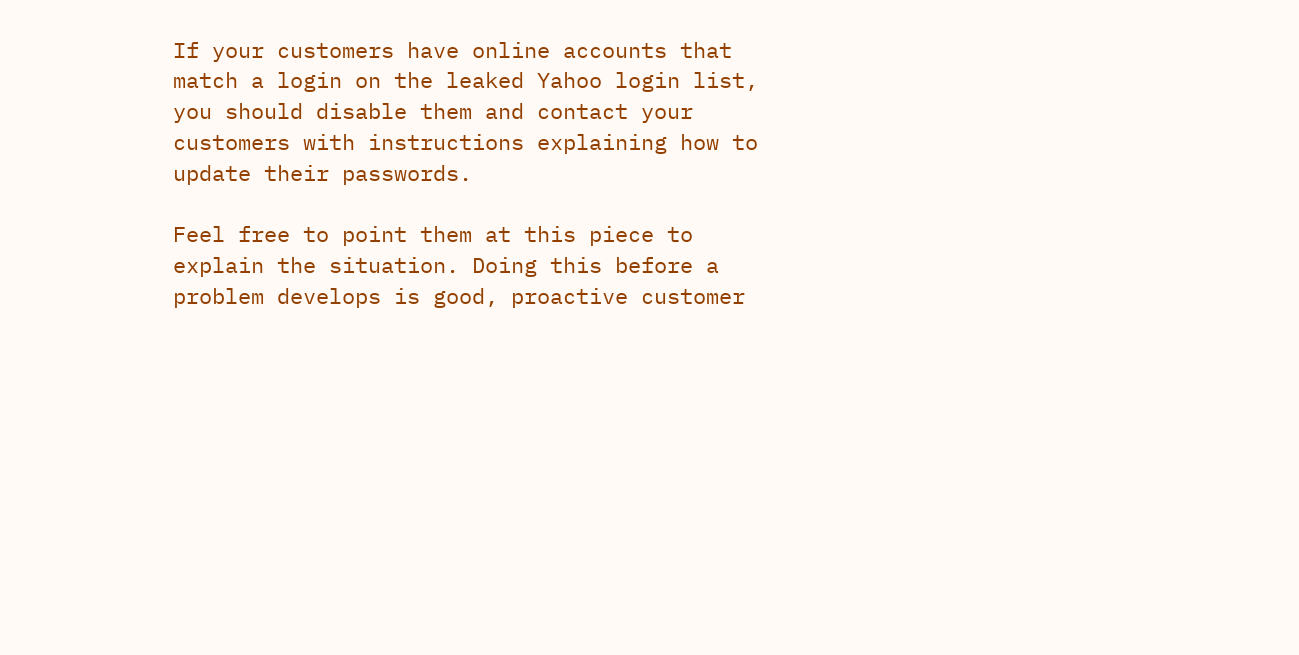If your customers have online accounts that match a login on the leaked Yahoo login list, you should disable them and contact your customers with instructions explaining how to update their passwords.

Feel free to point them at this piece to explain the situation. Doing this before a problem develops is good, proactive customer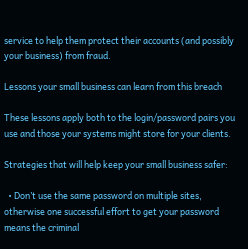service to help them protect their accounts (and possibly your business) from fraud.

Lessons your small business can learn from this breach

These lessons apply both to the login/password pairs you use and those your systems might store for your clients.

Strategies that will help keep your small business safer:

  • Don’t use the same password on multiple sites, otherwise one successful effort to get your password means the criminal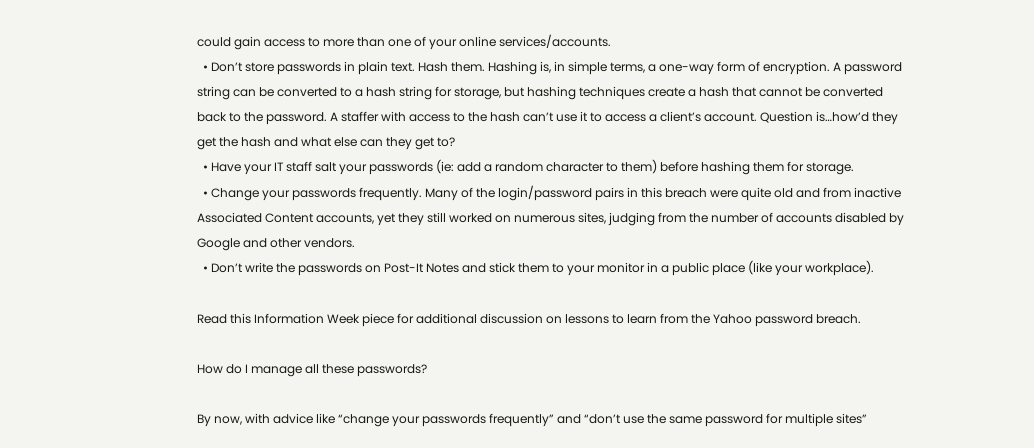could gain access to more than one of your online services/accounts.
  • Don’t store passwords in plain text. Hash them. Hashing is, in simple terms, a one-way form of encryption. A password string can be converted to a hash string for storage, but hashing techniques create a hash that cannot be converted back to the password. A staffer with access to the hash can’t use it to access a client’s account. Question is…how’d they get the hash and what else can they get to?
  • Have your IT staff salt your passwords (ie: add a random character to them) before hashing them for storage.
  • Change your passwords frequently. Many of the login/password pairs in this breach were quite old and from inactive Associated Content accounts, yet they still worked on numerous sites, judging from the number of accounts disabled by Google and other vendors.
  • Don’t write the passwords on Post-It Notes and stick them to your monitor in a public place (like your workplace).

Read this Information Week piece for additional discussion on lessons to learn from the Yahoo password breach.

How do I manage all these passwords?

By now, with advice like “change your passwords frequently” and “don’t use the same password for multiple sites”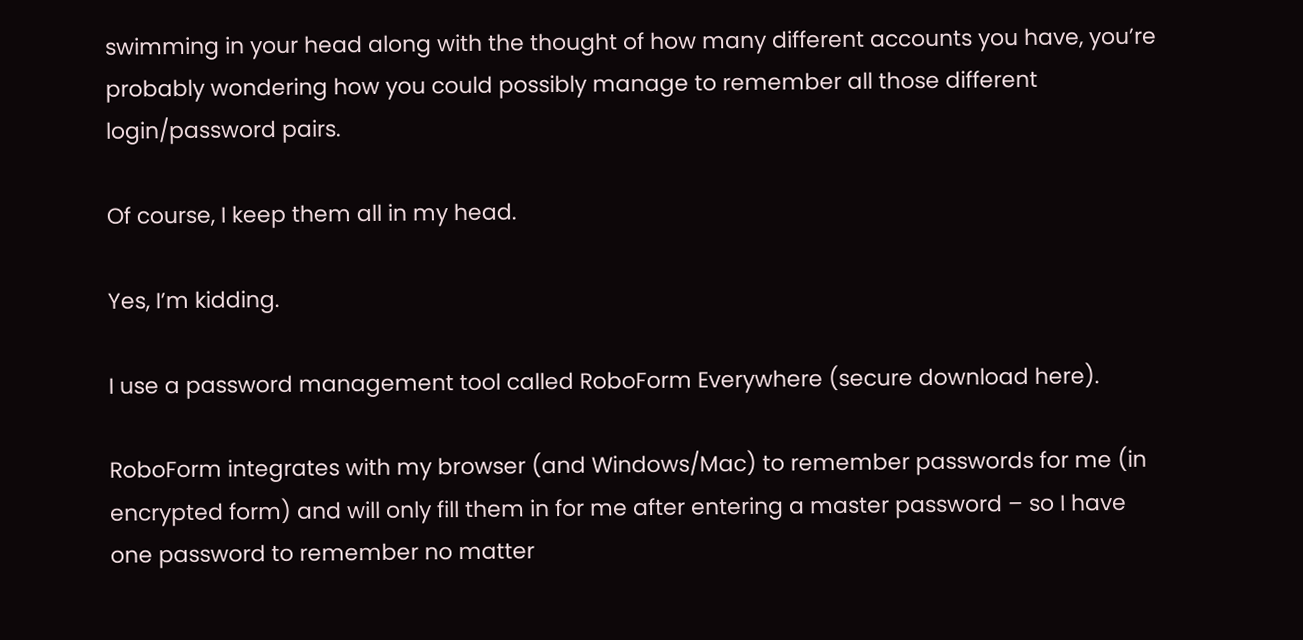swimming in your head along with the thought of how many different accounts you have, you’re probably wondering how you could possibly manage to remember all those different login/password pairs.

Of course, I keep them all in my head.

Yes, I’m kidding.

I use a password management tool called RoboForm Everywhere (secure download here).

RoboForm integrates with my browser (and Windows/Mac) to remember passwords for me (in encrypted form) and will only fill them in for me after entering a master password – so I have one password to remember no matter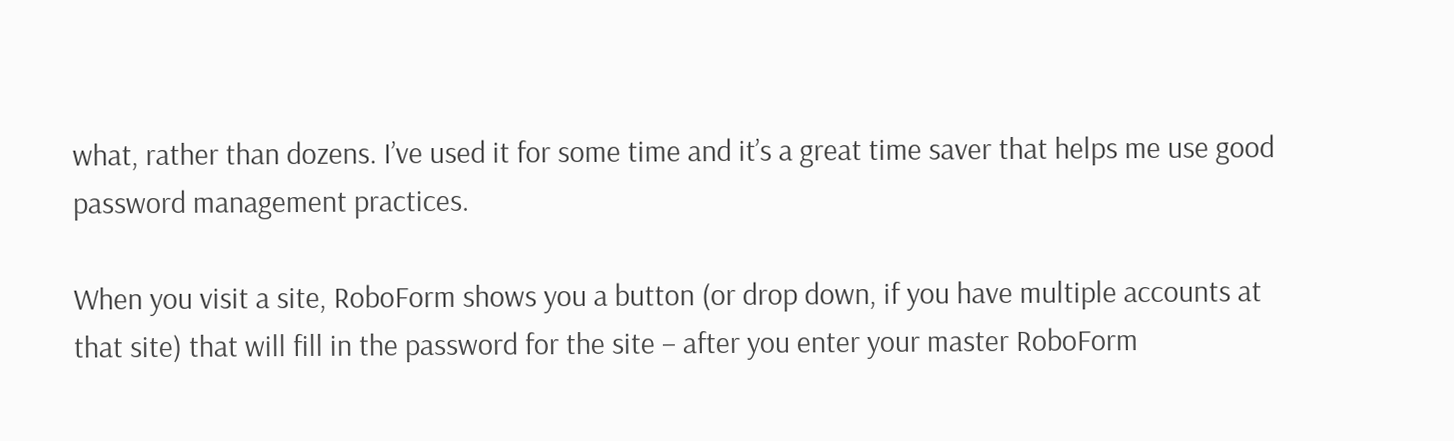what, rather than dozens. I’ve used it for some time and it’s a great time saver that helps me use good password management practices.

When you visit a site, RoboForm shows you a button (or drop down, if you have multiple accounts at that site) that will fill in the password for the site – after you enter your master RoboForm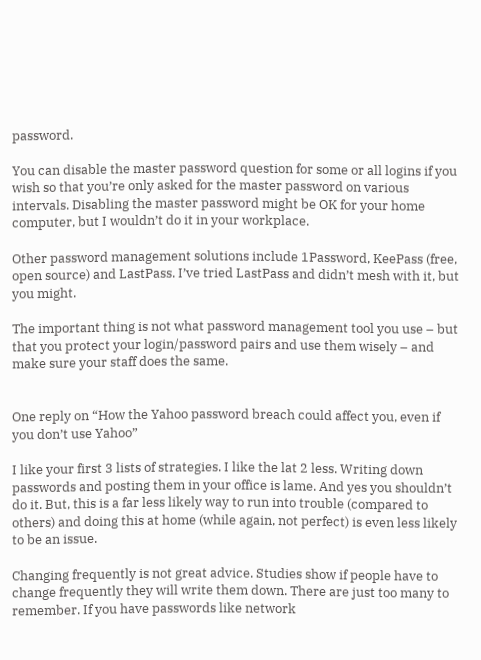password.

You can disable the master password question for some or all logins if you wish so that you’re only asked for the master password on various intervals. Disabling the master password might be OK for your home computer, but I wouldn’t do it in your workplace.

Other password management solutions include 1Password, KeePass (free, open source) and LastPass. I’ve tried LastPass and didn’t mesh with it, but you might.

The important thing is not what password management tool you use – but that you protect your login/password pairs and use them wisely – and make sure your staff does the same.


One reply on “How the Yahoo password breach could affect you, even if you don’t use Yahoo”

I like your first 3 lists of strategies. I like the lat 2 less. Writing down passwords and posting them in your office is lame. And yes you shouldn’t do it. But, this is a far less likely way to run into trouble (compared to others) and doing this at home (while again, not perfect) is even less likely to be an issue.

Changing frequently is not great advice. Studies show if people have to change frequently they will write them down. There are just too many to remember. If you have passwords like network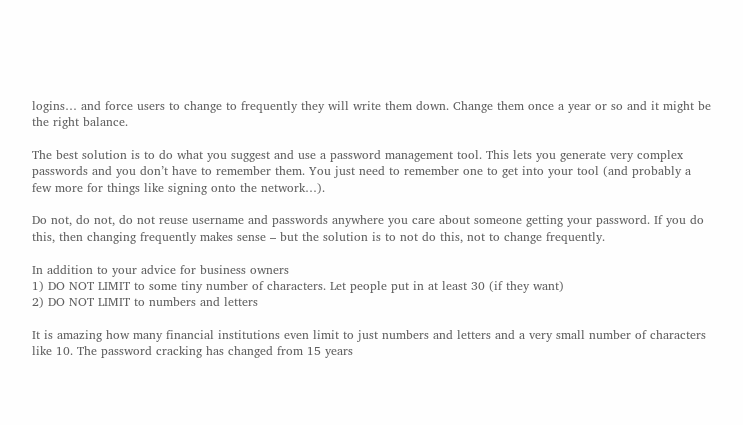logins… and force users to change to frequently they will write them down. Change them once a year or so and it might be the right balance.

The best solution is to do what you suggest and use a password management tool. This lets you generate very complex passwords and you don’t have to remember them. You just need to remember one to get into your tool (and probably a few more for things like signing onto the network…).

Do not, do not, do not reuse username and passwords anywhere you care about someone getting your password. If you do this, then changing frequently makes sense – but the solution is to not do this, not to change frequently.

In addition to your advice for business owners
1) DO NOT LIMIT to some tiny number of characters. Let people put in at least 30 (if they want)
2) DO NOT LIMIT to numbers and letters

It is amazing how many financial institutions even limit to just numbers and letters and a very small number of characters like 10. The password cracking has changed from 15 years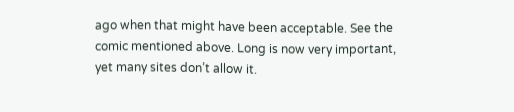ago when that might have been acceptable. See the comic mentioned above. Long is now very important, yet many sites don’t allow it.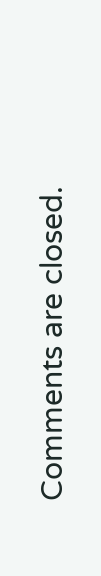Comments are closed.